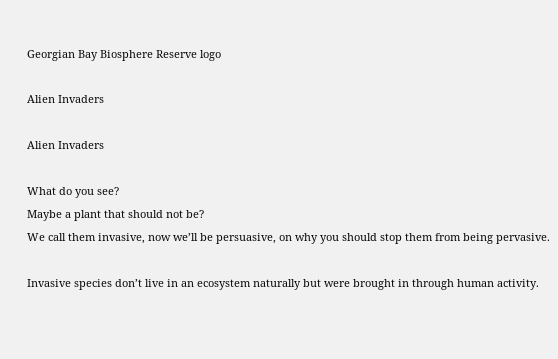Georgian Bay Biosphere Reserve logo

Alien Invaders

Alien Invaders

What do you see?
Maybe a plant that should not be?
We call them invasive, now we’ll be persuasive, on why you should stop them from being pervasive.

Invasive species don’t live in an ecosystem naturally but were brought in through human activity.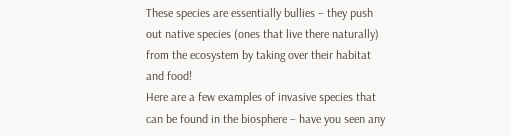These species are essentially bullies – they push out native species (ones that live there naturally) from the ecosystem by taking over their habitat and food!
Here are a few examples of invasive species that can be found in the biosphere – have you seen any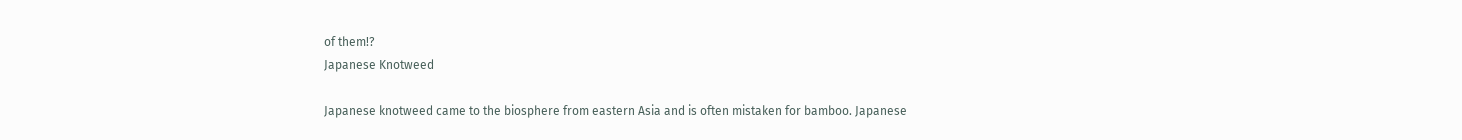of them!?
Japanese Knotweed

Japanese knotweed came to the biosphere from eastern Asia and is often mistaken for bamboo. Japanese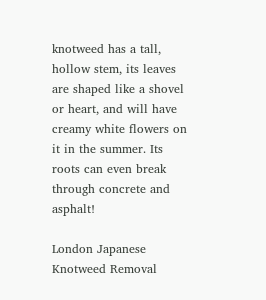knotweed has a tall, hollow stem, its leaves are shaped like a shovel or heart, and will have creamy white flowers on it in the summer. Its roots can even break through concrete and asphalt!

London Japanese Knotweed Removal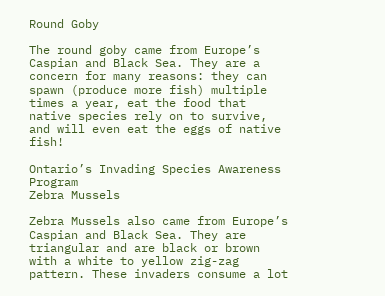Round Goby

The round goby came from Europe’s Caspian and Black Sea. They are a concern for many reasons: they can spawn (produce more fish) multiple times a year, eat the food that native species rely on to survive, and will even eat the eggs of native fish!

Ontario’s Invading Species Awareness Program
Zebra Mussels

Zebra Mussels also came from Europe’s Caspian and Black Sea. They are triangular and are black or brown with a white to yellow zig-zag pattern. These invaders consume a lot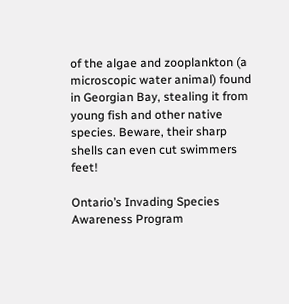of the algae and zooplankton (a microscopic water animal) found in Georgian Bay, stealing it from young fish and other native species. Beware, their sharp shells can even cut swimmers feet!

Ontario’s Invading Species Awareness Program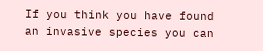If you think you have found an invasive species you can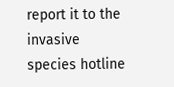report it to the invasive species hotline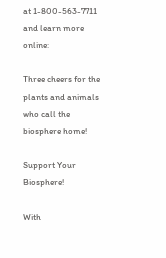at 1-800-563-7711 and learn more online:

Three cheers for the plants and animals who call the biosphere home!

Support Your Biosphere!

With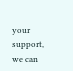your support, we can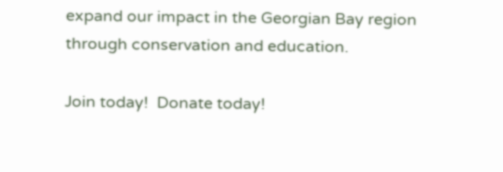expand our impact in the Georgian Bay region through conservation and education.

Join today!  Donate today!